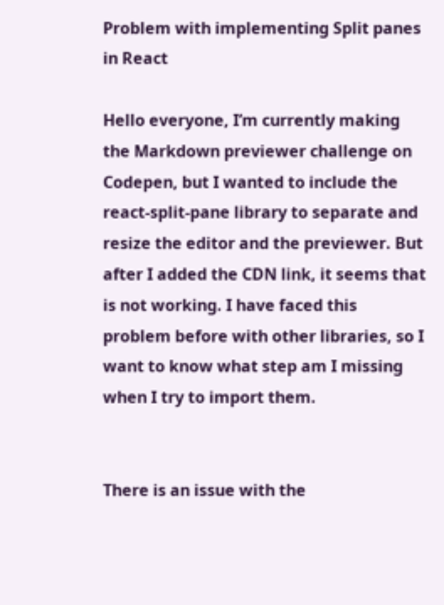Problem with implementing Split panes in React

Hello everyone, I’m currently making the Markdown previewer challenge on Codepen, but I wanted to include the react-split-pane library to separate and resize the editor and the previewer. But after I added the CDN link, it seems that is not working. I have faced this problem before with other libraries, so I want to know what step am I missing when I try to import them.


There is an issue with the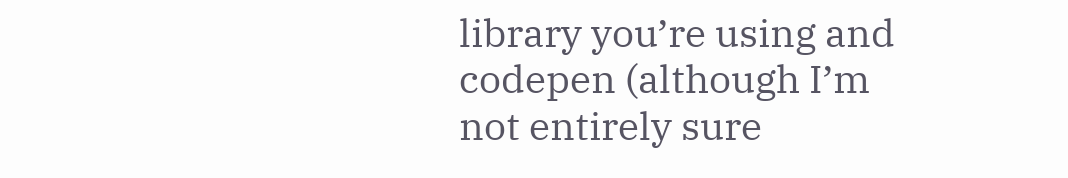library you’re using and codepen (although I’m not entirely sure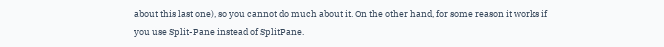about this last one), so you cannot do much about it. On the other hand, for some reason it works if you use Split-Pane instead of SplitPane.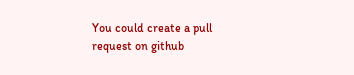You could create a pull request on github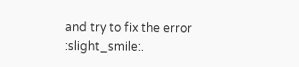and try to fix the error :slight_smile:.